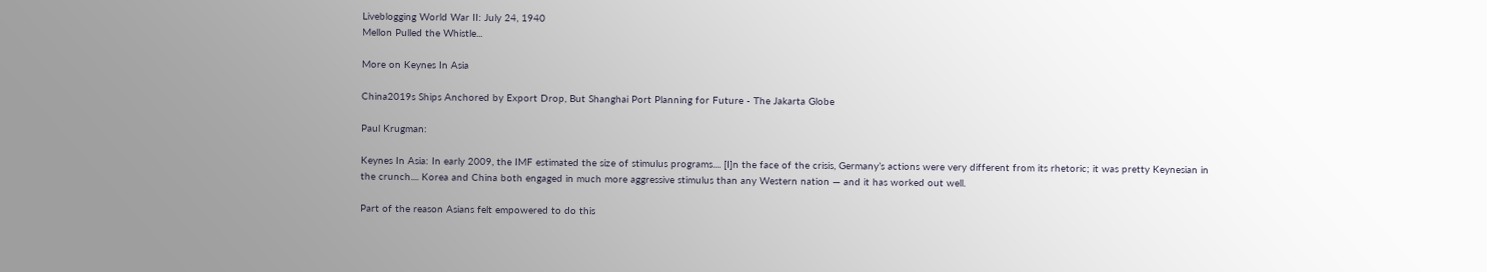Liveblogging World War II: July 24, 1940
Mellon Pulled the Whistle...

More on Keynes In Asia

China2019s Ships Anchored by Export Drop, But Shanghai Port Planning for Future - The Jakarta Globe

Paul Krugman:

Keynes In Asia: In early 2009, the IMF estimated the size of stimulus programs.... [I]n the face of the crisis, Germany’s actions were very different from its rhetoric; it was pretty Keynesian in the crunch.... Korea and China both engaged in much more aggressive stimulus than any Western nation — and it has worked out well.

Part of the reason Asians felt empowered to do this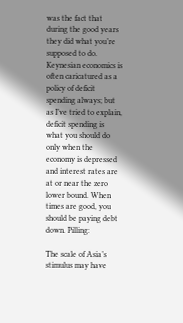was the fact that during the good years they did what you’re supposed to do. Keynesian economics is often caricatured as a policy of deficit spending always; but as I’ve tried to explain, deficit spending is what you should do only when the economy is depressed and interest rates are at or near the zero lower bound. When times are good, you should be paying debt down. Pilling:

The scale of Asia’s stimulus may have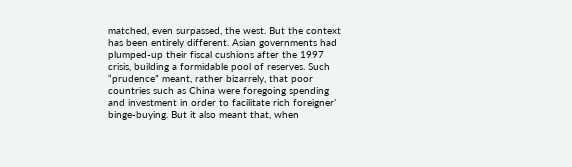matched, even surpassed, the west. But the context has been entirely different. Asian governments had plumped-up their fiscal cushions after the 1997 crisis, building a formidable pool of reserves. Such “prudence” meant, rather bizarrely, that poor countries such as China were foregoing spending and investment in order to facilitate rich foreigner’ binge-buying. But it also meant that, when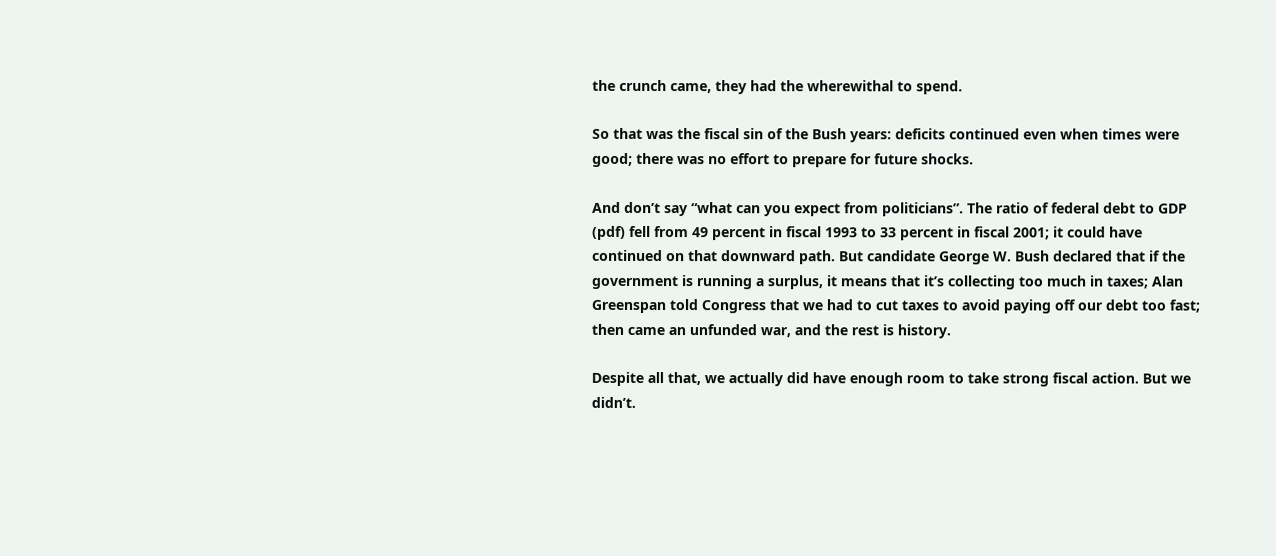the crunch came, they had the wherewithal to spend.

So that was the fiscal sin of the Bush years: deficits continued even when times were good; there was no effort to prepare for future shocks.

And don’t say “what can you expect from politicians”. The ratio of federal debt to GDP (pdf) fell from 49 percent in fiscal 1993 to 33 percent in fiscal 2001; it could have continued on that downward path. But candidate George W. Bush declared that if the government is running a surplus, it means that it’s collecting too much in taxes; Alan Greenspan told Congress that we had to cut taxes to avoid paying off our debt too fast; then came an unfunded war, and the rest is history.

Despite all that, we actually did have enough room to take strong fiscal action. But we didn’t.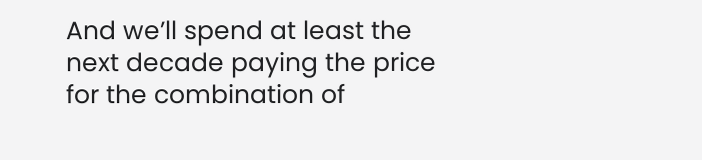And we’ll spend at least the next decade paying the price for the combination of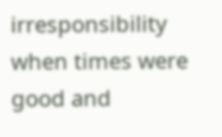irresponsibility when times were good and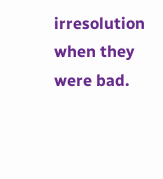irresolution when they were bad.